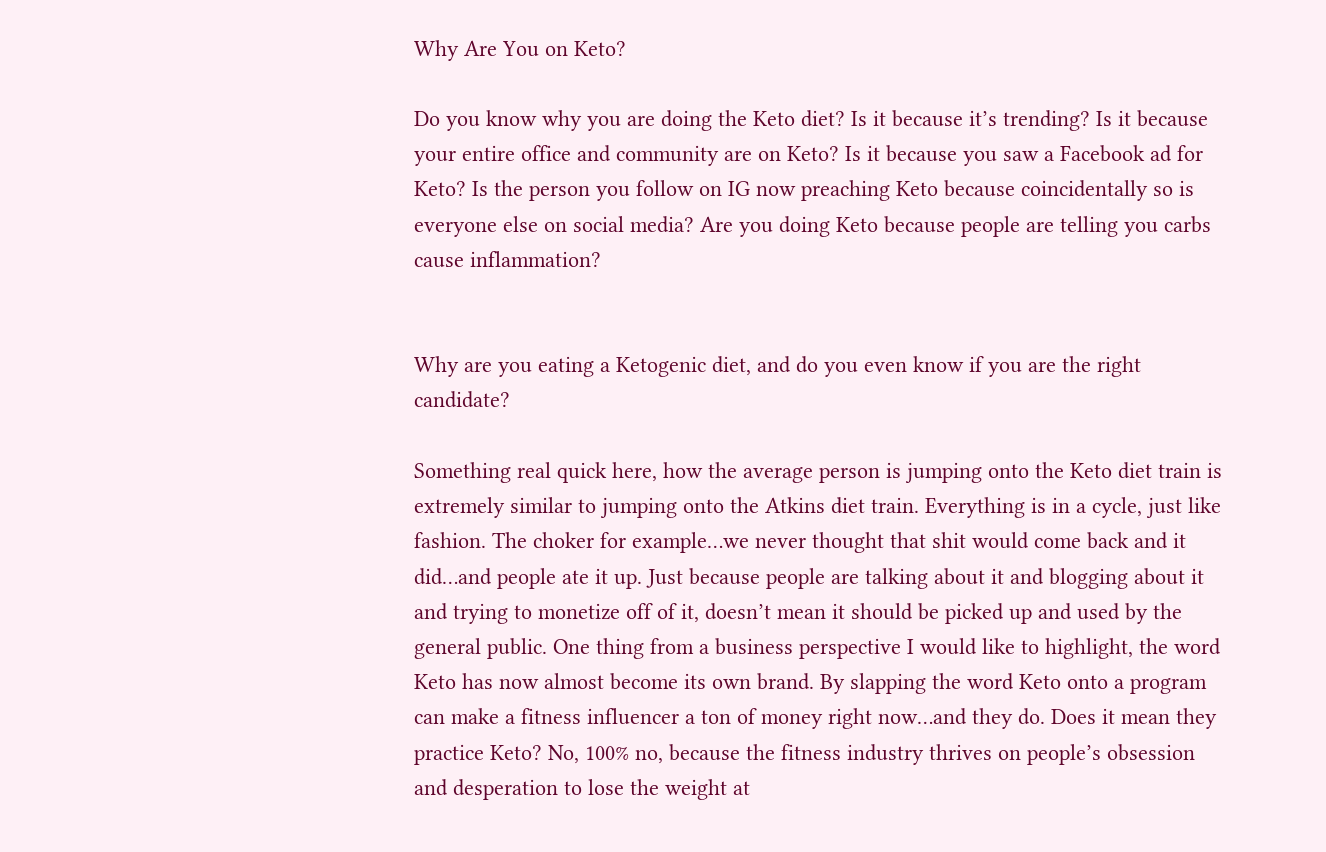Why Are You on Keto?

Do you know why you are doing the Keto diet? Is it because it’s trending? Is it because your entire office and community are on Keto? Is it because you saw a Facebook ad for Keto? Is the person you follow on IG now preaching Keto because coincidentally so is everyone else on social media? Are you doing Keto because people are telling you carbs cause inflammation?


Why are you eating a Ketogenic diet, and do you even know if you are the right candidate?

Something real quick here, how the average person is jumping onto the Keto diet train is extremely similar to jumping onto the Atkins diet train. Everything is in a cycle, just like fashion. The choker for example…we never thought that shit would come back and it did…and people ate it up. Just because people are talking about it and blogging about it and trying to monetize off of it, doesn’t mean it should be picked up and used by the general public. One thing from a business perspective I would like to highlight, the word Keto has now almost become its own brand. By slapping the word Keto onto a program can make a fitness influencer a ton of money right now…and they do. Does it mean they practice Keto? No, 100% no, because the fitness industry thrives on people’s obsession and desperation to lose the weight at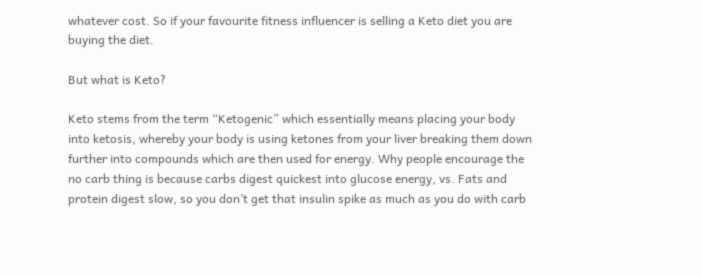whatever cost. So if your favourite fitness influencer is selling a Keto diet you are buying the diet.

But what is Keto?

Keto stems from the term “Ketogenic” which essentially means placing your body into ketosis, whereby your body is using ketones from your liver breaking them down further into compounds which are then used for energy. Why people encourage the no carb thing is because carbs digest quickest into glucose energy, vs. Fats and protein digest slow, so you don’t get that insulin spike as much as you do with carb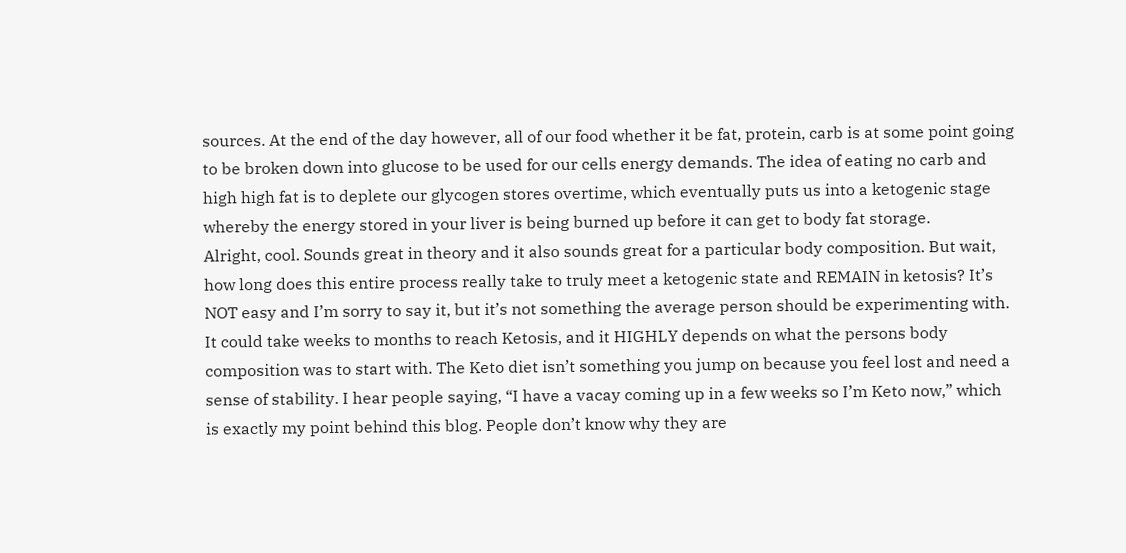sources. At the end of the day however, all of our food whether it be fat, protein, carb is at some point going to be broken down into glucose to be used for our cells energy demands. The idea of eating no carb and high high fat is to deplete our glycogen stores overtime, which eventually puts us into a ketogenic stage whereby the energy stored in your liver is being burned up before it can get to body fat storage.
Alright, cool. Sounds great in theory and it also sounds great for a particular body composition. But wait, how long does this entire process really take to truly meet a ketogenic state and REMAIN in ketosis? It’s NOT easy and I’m sorry to say it, but it’s not something the average person should be experimenting with. It could take weeks to months to reach Ketosis, and it HIGHLY depends on what the persons body composition was to start with. The Keto diet isn’t something you jump on because you feel lost and need a sense of stability. I hear people saying, “I have a vacay coming up in a few weeks so I’m Keto now,” which is exactly my point behind this blog. People don’t know why they are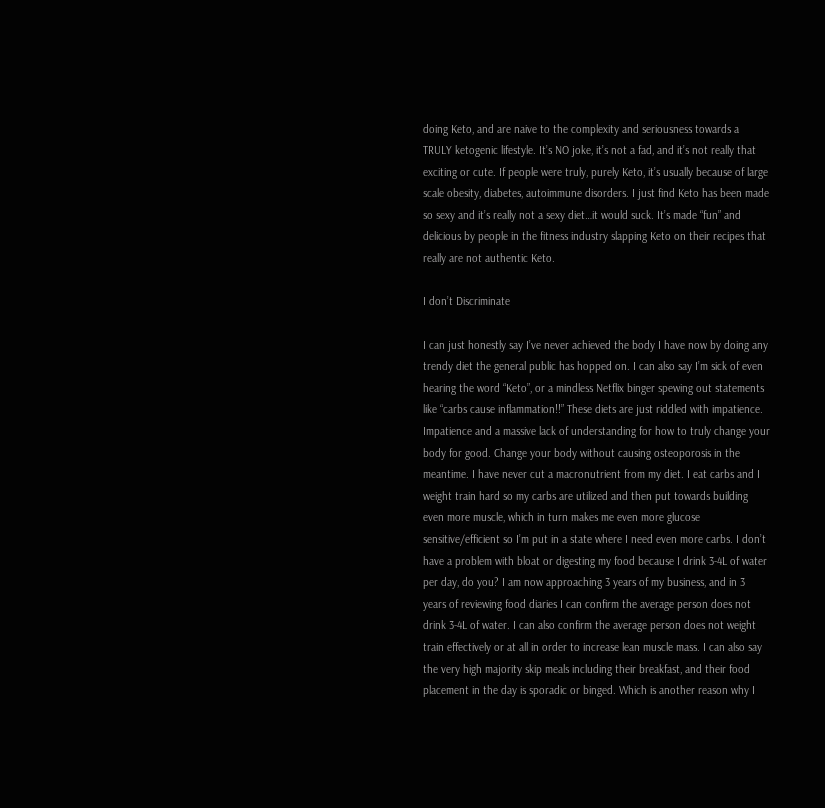doing Keto, and are naive to the complexity and seriousness towards a TRULY ketogenic lifestyle. It’s NO joke, it’s not a fad, and it’s not really that exciting or cute. If people were truly, purely Keto, it’s usually because of large scale obesity, diabetes, autoimmune disorders. I just find Keto has been made so sexy and it’s really not a sexy diet…it would suck. It’s made “fun” and delicious by people in the fitness industry slapping Keto on their recipes that really are not authentic Keto.

I don’t Discriminate

I can just honestly say I’ve never achieved the body I have now by doing any trendy diet the general public has hopped on. I can also say I’m sick of even hearing the word “Keto”, or a mindless Netflix binger spewing out statements like “carbs cause inflammation!!” These diets are just riddled with impatience. Impatience and a massive lack of understanding for how to truly change your body for good. Change your body without causing osteoporosis in the meantime. I have never cut a macronutrient from my diet. I eat carbs and I weight train hard so my carbs are utilized and then put towards building even more muscle, which in turn makes me even more glucose sensitive/efficient so I’m put in a state where I need even more carbs. I don’t have a problem with bloat or digesting my food because I drink 3-4L of water per day, do you? I am now approaching 3 years of my business, and in 3 years of reviewing food diaries I can confirm the average person does not drink 3-4L of water. I can also confirm the average person does not weight train effectively or at all in order to increase lean muscle mass. I can also say the very high majority skip meals including their breakfast, and their food placement in the day is sporadic or binged. Which is another reason why I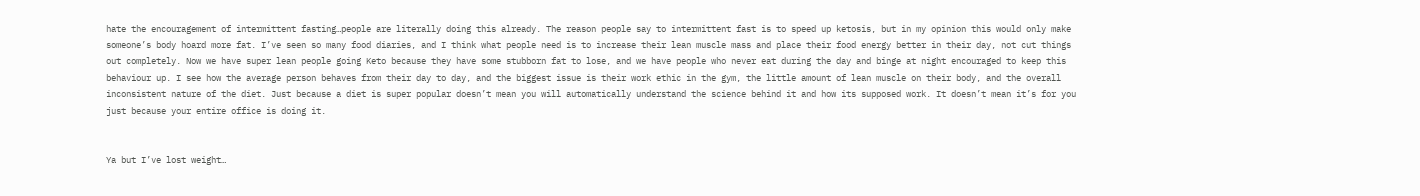hate the encouragement of intermittent fasting…people are literally doing this already. The reason people say to intermittent fast is to speed up ketosis, but in my opinion this would only make someone’s body hoard more fat. I’ve seen so many food diaries, and I think what people need is to increase their lean muscle mass and place their food energy better in their day, not cut things out completely. Now we have super lean people going Keto because they have some stubborn fat to lose, and we have people who never eat during the day and binge at night encouraged to keep this behaviour up. I see how the average person behaves from their day to day, and the biggest issue is their work ethic in the gym, the little amount of lean muscle on their body, and the overall inconsistent nature of the diet. Just because a diet is super popular doesn’t mean you will automatically understand the science behind it and how its supposed work. It doesn’t mean it’s for you just because your entire office is doing it.


Ya but I’ve lost weight…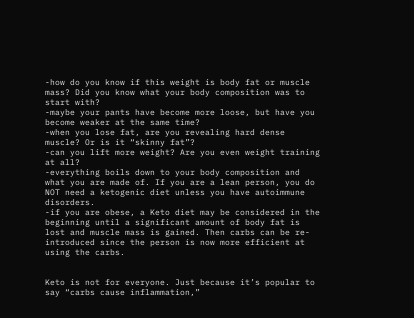-how do you know if this weight is body fat or muscle mass? Did you know what your body composition was to start with?
-maybe your pants have become more loose, but have you become weaker at the same time?
-when you lose fat, are you revealing hard dense muscle? Or is it “skinny fat”?
-can you lift more weight? Are you even weight training at all?
-everything boils down to your body composition and what you are made of. If you are a lean person, you do NOT need a ketogenic diet unless you have autoimmune disorders.
-if you are obese, a Keto diet may be considered in the beginning until a significant amount of body fat is lost and muscle mass is gained. Then carbs can be re-introduced since the person is now more efficient at using the carbs.


Keto is not for everyone. Just because it’s popular to say “carbs cause inflammation,”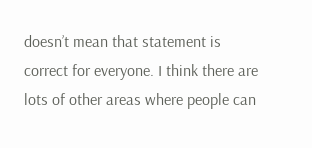doesn’t mean that statement is correct for everyone. I think there are lots of other areas where people can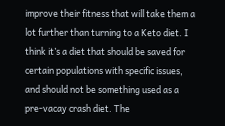improve their fitness that will take them a lot further than turning to a Keto diet. I think it’s a diet that should be saved for certain populations with specific issues, and should not be something used as a pre-vacay crash diet. The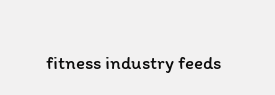fitness industry feeds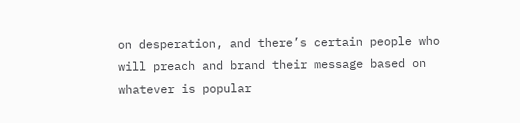on desperation, and there’s certain people who will preach and brand their message based on whatever is popular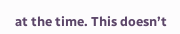at the time. This doesn’t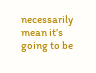necessarily mean it’s going to be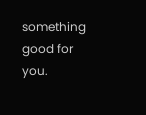something good for you.